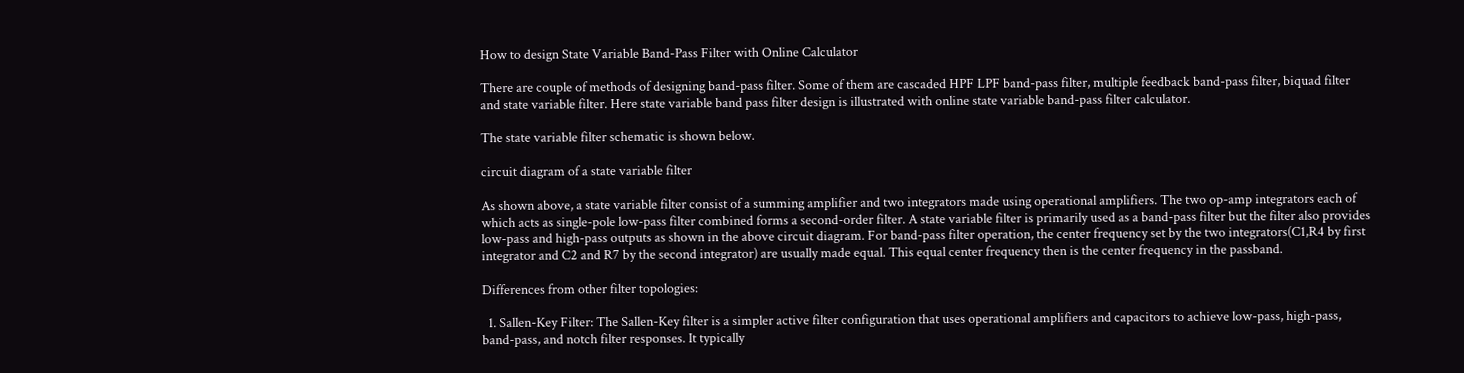How to design State Variable Band-Pass Filter with Online Calculator

There are couple of methods of designing band-pass filter. Some of them are cascaded HPF LPF band-pass filter, multiple feedback band-pass filter, biquad filter and state variable filter. Here state variable band pass filter design is illustrated with online state variable band-pass filter calculator.

The state variable filter schematic is shown below.

circuit diagram of a state variable filter

As shown above, a state variable filter consist of a summing amplifier and two integrators made using operational amplifiers. The two op-amp integrators each of which acts as single-pole low-pass filter combined forms a second-order filter. A state variable filter is primarily used as a band-pass filter but the filter also provides low-pass and high-pass outputs as shown in the above circuit diagram. For band-pass filter operation, the center frequency set by the two integrators(C1,R4 by first integrator and C2 and R7 by the second integrator) are usually made equal. This equal center frequency then is the center frequency in the passband.

Differences from other filter topologies:

  1. Sallen-Key Filter: The Sallen-Key filter is a simpler active filter configuration that uses operational amplifiers and capacitors to achieve low-pass, high-pass, band-pass, and notch filter responses. It typically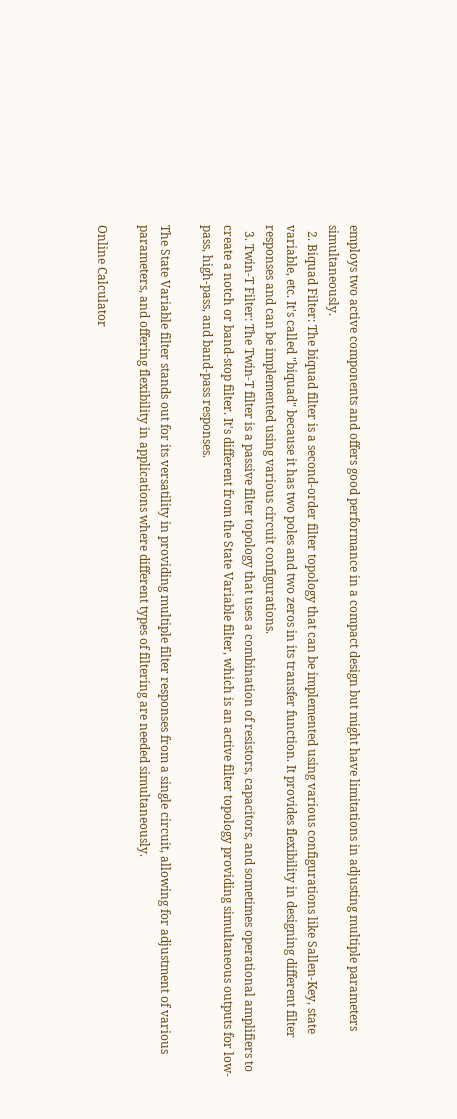employs two active components and offers good performance in a compact design but might have limitations in adjusting multiple parameters simultaneously.
  2. Biquad Filter: The biquad filter is a second-order filter topology that can be implemented using various configurations like Sallen-Key, state variable, etc. It's called "biquad" because it has two poles and two zeros in its transfer function. It provides flexibility in designing different filter responses and can be implemented using various circuit configurations.
  3. Twin-T Filter: The Twin-T filter is a passive filter topology that uses a combination of resistors, capacitors, and sometimes operational amplifiers to create a notch or band-stop filter. It's different from the State Variable filter, which is an active filter topology providing simultaneous outputs for low-pass, high-pass, and band-pass responses.

The State Variable filter stands out for its versatility in providing multiple filter responses from a single circuit, allowing for adjustment of various parameters, and offering flexibility in applications where different types of filtering are needed simultaneously.

Online Calculator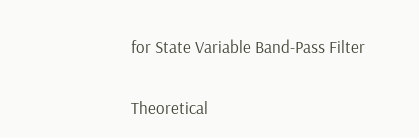for State Variable Band-Pass Filter


Theoretical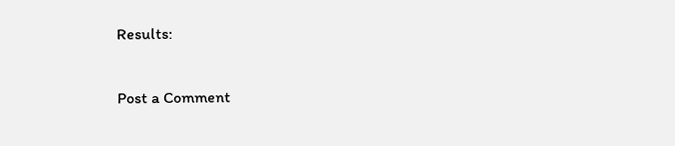Results:

Post a Comment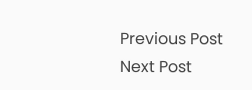Previous Post Next Post